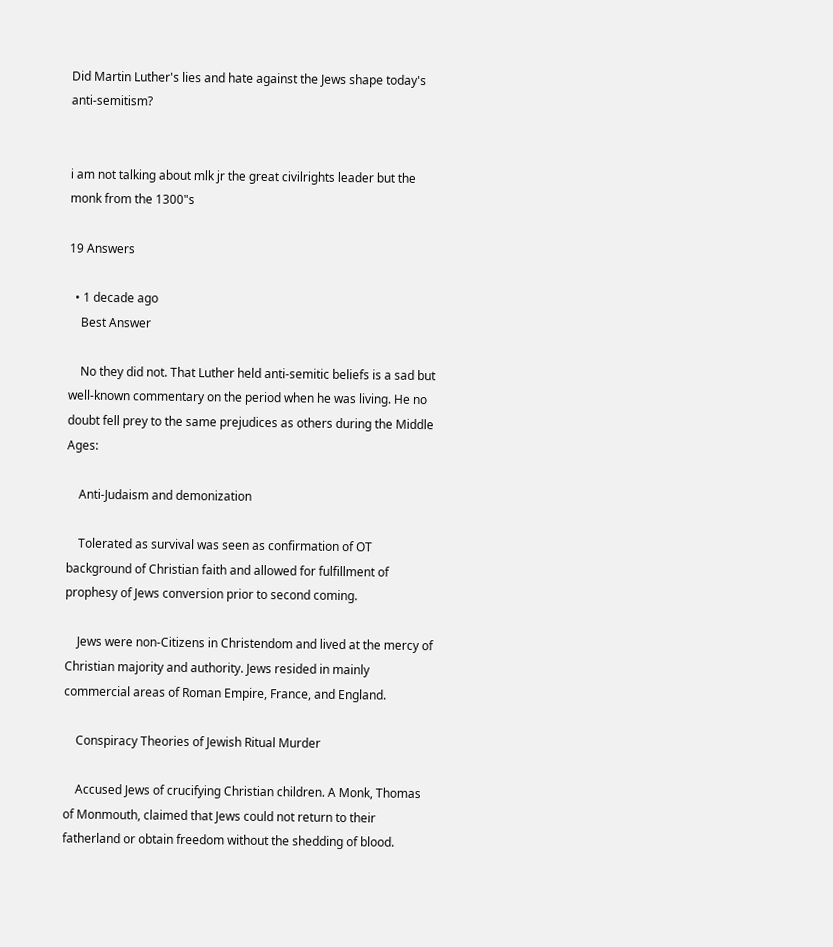Did Martin Luther's lies and hate against the Jews shape today's anti-semitism?


i am not talking about mlk jr the great civilrights leader but the monk from the 1300"s

19 Answers

  • 1 decade ago
    Best Answer

    No they did not. That Luther held anti-semitic beliefs is a sad but well-known commentary on the period when he was living. He no doubt fell prey to the same prejudices as others during the Middle Ages:

    Anti-Judaism and demonization

    Tolerated as survival was seen as confirmation of OT background of Christian faith and allowed for fulfillment of prophesy of Jews conversion prior to second coming.

    Jews were non-Citizens in Christendom and lived at the mercy of Christian majority and authority. Jews resided in mainly commercial areas of Roman Empire, France, and England.

    Conspiracy Theories of Jewish Ritual Murder

    Accused Jews of crucifying Christian children. A Monk, Thomas of Monmouth, claimed that Jews could not return to their fatherland or obtain freedom without the shedding of blood.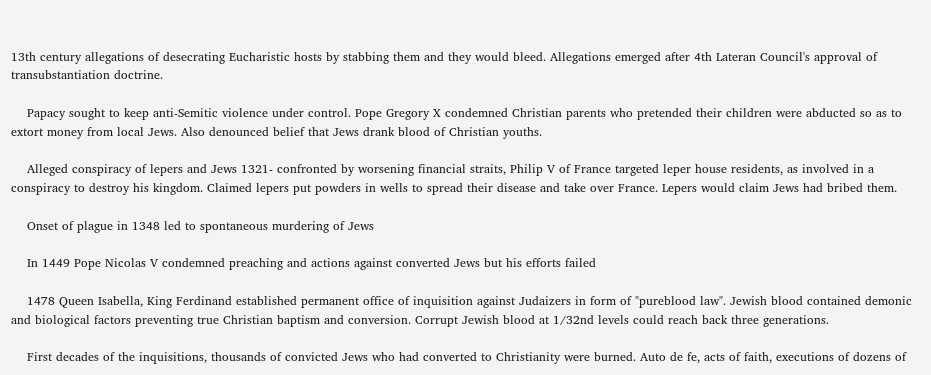13th century allegations of desecrating Eucharistic hosts by stabbing them and they would bleed. Allegations emerged after 4th Lateran Council's approval of transubstantiation doctrine.

    Papacy sought to keep anti-Semitic violence under control. Pope Gregory X condemned Christian parents who pretended their children were abducted so as to extort money from local Jews. Also denounced belief that Jews drank blood of Christian youths.

    Alleged conspiracy of lepers and Jews 1321- confronted by worsening financial straits, Philip V of France targeted leper house residents, as involved in a conspiracy to destroy his kingdom. Claimed lepers put powders in wells to spread their disease and take over France. Lepers would claim Jews had bribed them.

    Onset of plague in 1348 led to spontaneous murdering of Jews

    In 1449 Pope Nicolas V condemned preaching and actions against converted Jews but his efforts failed

    1478 Queen Isabella, King Ferdinand established permanent office of inquisition against Judaizers in form of "pureblood law". Jewish blood contained demonic and biological factors preventing true Christian baptism and conversion. Corrupt Jewish blood at 1/32nd levels could reach back three generations.

    First decades of the inquisitions, thousands of convicted Jews who had converted to Christianity were burned. Auto de fe, acts of faith, executions of dozens of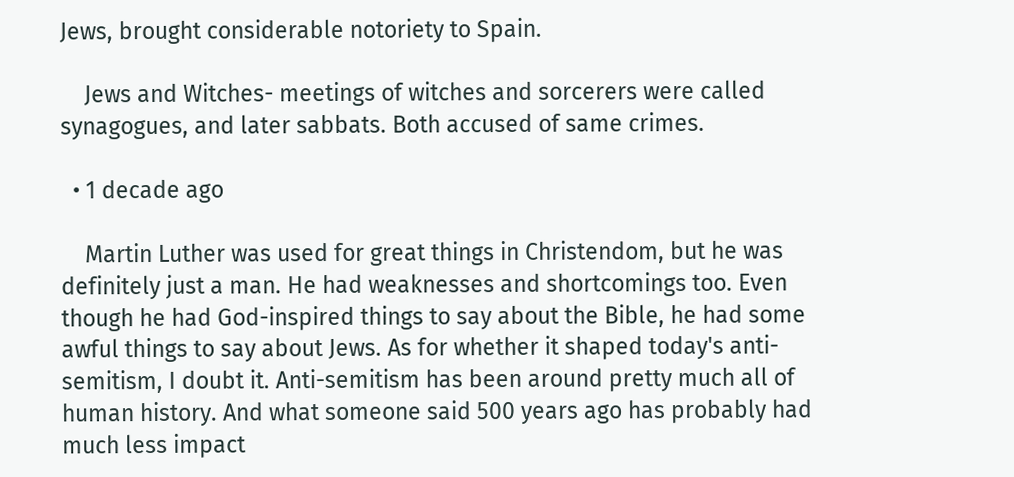Jews, brought considerable notoriety to Spain.

    Jews and Witches- meetings of witches and sorcerers were called synagogues, and later sabbats. Both accused of same crimes.

  • 1 decade ago

    Martin Luther was used for great things in Christendom, but he was definitely just a man. He had weaknesses and shortcomings too. Even though he had God-inspired things to say about the Bible, he had some awful things to say about Jews. As for whether it shaped today's anti-semitism, I doubt it. Anti-semitism has been around pretty much all of human history. And what someone said 500 years ago has probably had much less impact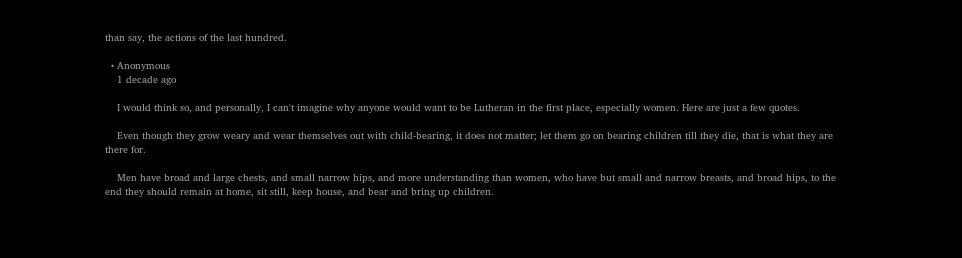than say, the actions of the last hundred.

  • Anonymous
    1 decade ago

    I would think so, and personally, I can't imagine why anyone would want to be Lutheran in the first place, especially women. Here are just a few quotes.

    Even though they grow weary and wear themselves out with child-bearing, it does not matter; let them go on bearing children till they die, that is what they are there for.

    Men have broad and large chests, and small narrow hips, and more understanding than women, who have but small and narrow breasts, and broad hips, to the end they should remain at home, sit still, keep house, and bear and bring up children.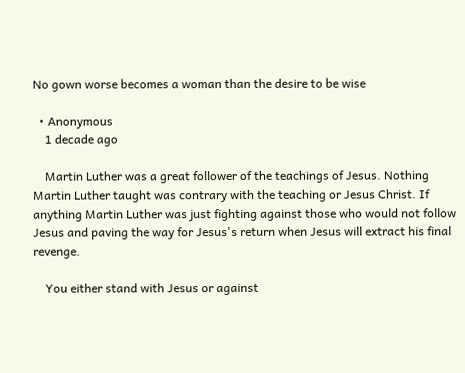No gown worse becomes a woman than the desire to be wise

  • Anonymous
    1 decade ago

    Martin Luther was a great follower of the teachings of Jesus. Nothing Martin Luther taught was contrary with the teaching or Jesus Christ. If anything Martin Luther was just fighting against those who would not follow Jesus and paving the way for Jesus's return when Jesus will extract his final revenge.

    You either stand with Jesus or against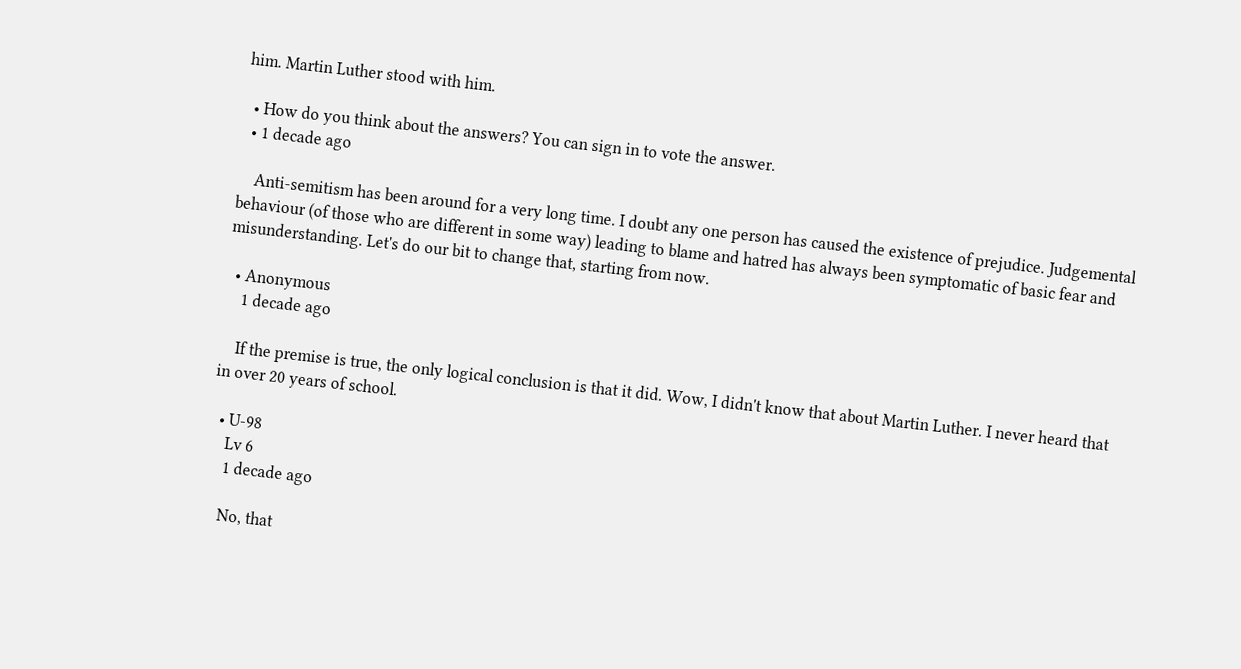him. Martin Luther stood with him.

  • How do you think about the answers? You can sign in to vote the answer.
  • 1 decade ago

    Anti-semitism has been around for a very long time. I doubt any one person has caused the existence of prejudice. Judgemental behaviour (of those who are different in some way) leading to blame and hatred has always been symptomatic of basic fear and misunderstanding. Let's do our bit to change that, starting from now.

  • Anonymous
    1 decade ago

    If the premise is true, the only logical conclusion is that it did. Wow, I didn't know that about Martin Luther. I never heard that in over 20 years of school.

  • U-98
    Lv 6
    1 decade ago

    No, that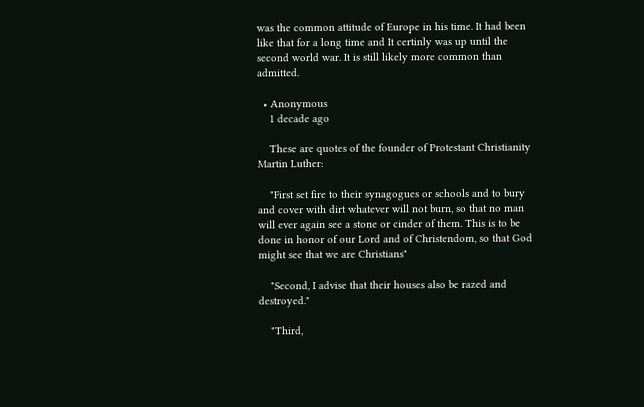was the common attitude of Europe in his time. It had been like that for a long time and It certinly was up until the second world war. It is still likely more common than admitted.

  • Anonymous
    1 decade ago

    These are quotes of the founder of Protestant Christianity Martin Luther:

    "First set fire to their synagogues or schools and to bury and cover with dirt whatever will not burn, so that no man will ever again see a stone or cinder of them. This is to be done in honor of our Lord and of Christendom, so that God might see that we are Christians"

    "Second, I advise that their houses also be razed and destroyed."

    "Third,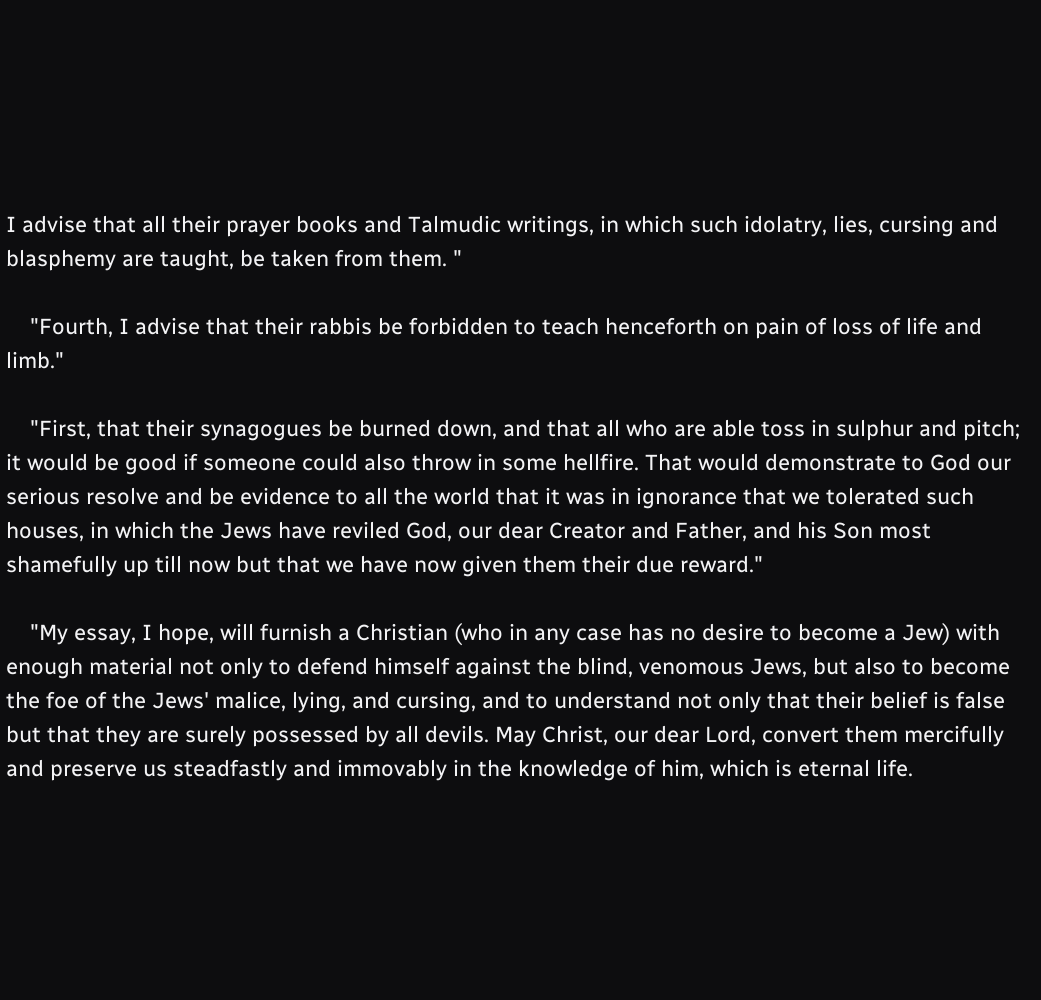I advise that all their prayer books and Talmudic writings, in which such idolatry, lies, cursing and blasphemy are taught, be taken from them. "

    "Fourth, I advise that their rabbis be forbidden to teach henceforth on pain of loss of life and limb."

    "First, that their synagogues be burned down, and that all who are able toss in sulphur and pitch; it would be good if someone could also throw in some hellfire. That would demonstrate to God our serious resolve and be evidence to all the world that it was in ignorance that we tolerated such houses, in which the Jews have reviled God, our dear Creator and Father, and his Son most shamefully up till now but that we have now given them their due reward."

    "My essay, I hope, will furnish a Christian (who in any case has no desire to become a Jew) with enough material not only to defend himself against the blind, venomous Jews, but also to become the foe of the Jews' malice, lying, and cursing, and to understand not only that their belief is false but that they are surely possessed by all devils. May Christ, our dear Lord, convert them mercifully and preserve us steadfastly and immovably in the knowledge of him, which is eternal life.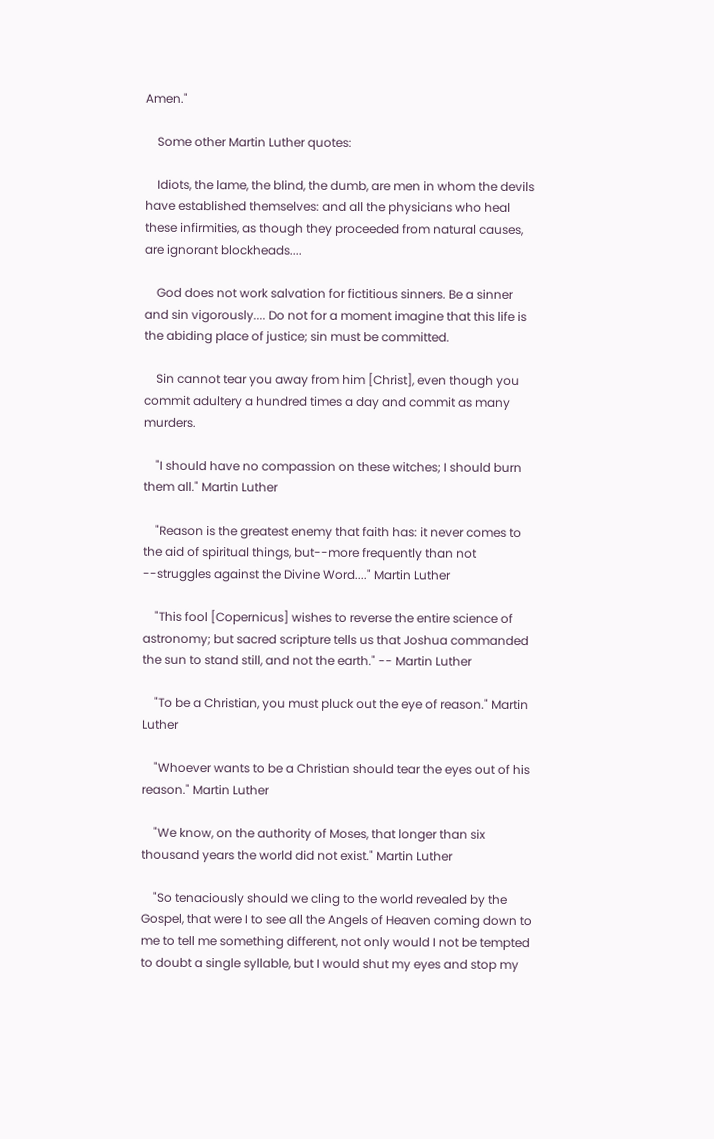Amen."

    Some other Martin Luther quotes:

    Idiots, the lame, the blind, the dumb, are men in whom the devils have established themselves: and all the physicians who heal these infirmities, as though they proceeded from natural causes, are ignorant blockheads....

    God does not work salvation for fictitious sinners. Be a sinner and sin vigorously.... Do not for a moment imagine that this life is the abiding place of justice; sin must be committed.

    Sin cannot tear you away from him [Christ], even though you commit adultery a hundred times a day and commit as many murders.

    "I should have no compassion on these witches; I should burn them all." Martin Luther

    "Reason is the greatest enemy that faith has: it never comes to the aid of spiritual things, but--more frequently than not --struggles against the Divine Word...." Martin Luther

    "This fool [Copernicus] wishes to reverse the entire science of astronomy; but sacred scripture tells us that Joshua commanded the sun to stand still, and not the earth." -- Martin Luther

    "To be a Christian, you must pluck out the eye of reason." Martin Luther

    "Whoever wants to be a Christian should tear the eyes out of his reason." Martin Luther

    "We know, on the authority of Moses, that longer than six thousand years the world did not exist." Martin Luther

    "So tenaciously should we cling to the world revealed by the Gospel, that were I to see all the Angels of Heaven coming down to me to tell me something different, not only would I not be tempted to doubt a single syllable, but I would shut my eyes and stop my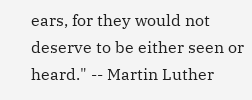ears, for they would not deserve to be either seen or heard." -- Martin Luther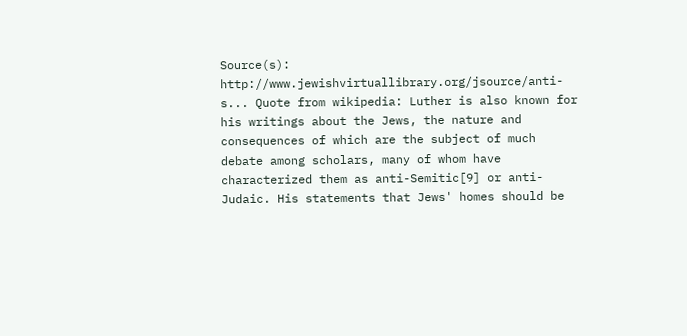Source(s): http://www.jewishvirtuallibrary.org/jsource/anti-s... Quote from wikipedia: Luther is also known for his writings about the Jews, the nature and consequences of which are the subject of much debate among scholars, many of whom have characterized them as anti-Semitic[9] or anti-Judaic. His statements that Jews' homes should be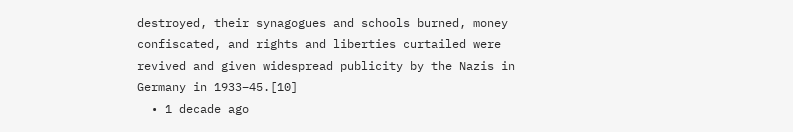destroyed, their synagogues and schools burned, money confiscated, and rights and liberties curtailed were revived and given widespread publicity by the Nazis in Germany in 1933–45.[10]
  • 1 decade ago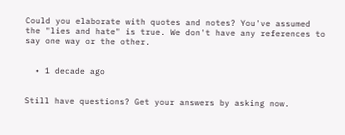Could you elaborate with quotes and notes? You've assumed the "lies and hate" is true. We don't have any references to say one way or the other.


  • 1 decade ago


Still have questions? Get your answers by asking now.